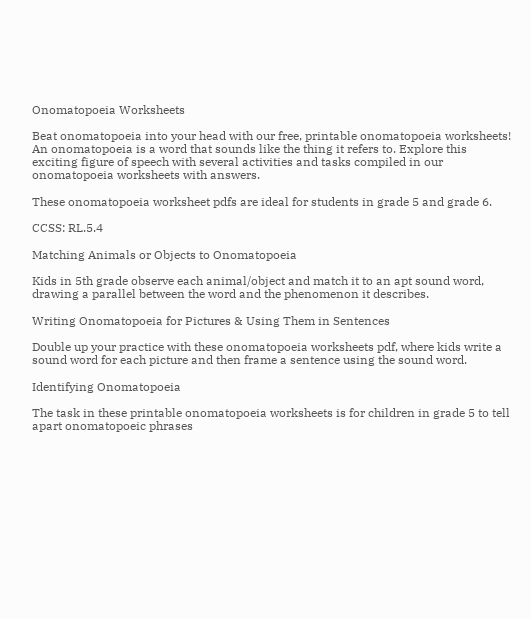Onomatopoeia Worksheets

Beat onomatopoeia into your head with our free, printable onomatopoeia worksheets! An onomatopoeia is a word that sounds like the thing it refers to. Explore this exciting figure of speech with several activities and tasks compiled in our onomatopoeia worksheets with answers.

These onomatopoeia worksheet pdfs are ideal for students in grade 5 and grade 6.

CCSS: RL.5.4

Matching Animals or Objects to Onomatopoeia

Kids in 5th grade observe each animal/object and match it to an apt sound word, drawing a parallel between the word and the phenomenon it describes.

Writing Onomatopoeia for Pictures & Using Them in Sentences

Double up your practice with these onomatopoeia worksheets pdf, where kids write a sound word for each picture and then frame a sentence using the sound word.

Identifying Onomatopoeia

The task in these printable onomatopoeia worksheets is for children in grade 5 to tell apart onomatopoeic phrases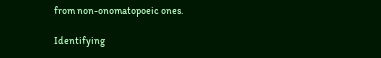from non-onomatopoeic ones.

Identifying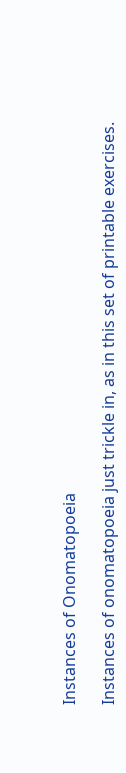Instances of Onomatopoeia

Instances of onomatopoeia just trickle in, as in this set of printable exercises.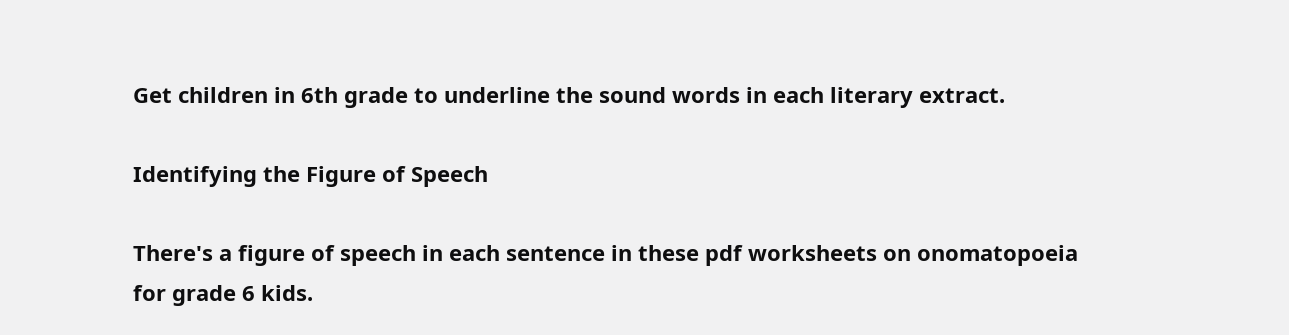Get children in 6th grade to underline the sound words in each literary extract.

Identifying the Figure of Speech

There's a figure of speech in each sentence in these pdf worksheets on onomatopoeia for grade 6 kids.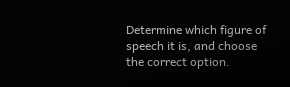Determine which figure of speech it is, and choose the correct option.